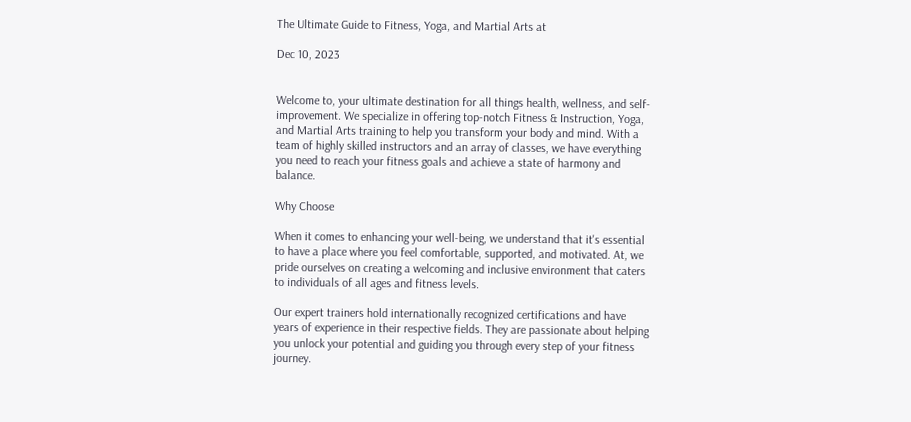The Ultimate Guide to Fitness, Yoga, and Martial Arts at

Dec 10, 2023


Welcome to, your ultimate destination for all things health, wellness, and self-improvement. We specialize in offering top-notch Fitness & Instruction, Yoga, and Martial Arts training to help you transform your body and mind. With a team of highly skilled instructors and an array of classes, we have everything you need to reach your fitness goals and achieve a state of harmony and balance.

Why Choose

When it comes to enhancing your well-being, we understand that it's essential to have a place where you feel comfortable, supported, and motivated. At, we pride ourselves on creating a welcoming and inclusive environment that caters to individuals of all ages and fitness levels.

Our expert trainers hold internationally recognized certifications and have years of experience in their respective fields. They are passionate about helping you unlock your potential and guiding you through every step of your fitness journey.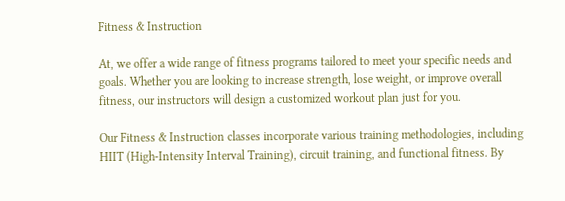Fitness & Instruction

At, we offer a wide range of fitness programs tailored to meet your specific needs and goals. Whether you are looking to increase strength, lose weight, or improve overall fitness, our instructors will design a customized workout plan just for you.

Our Fitness & Instruction classes incorporate various training methodologies, including HIIT (High-Intensity Interval Training), circuit training, and functional fitness. By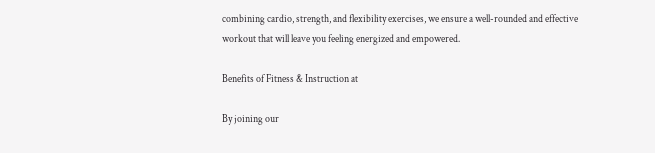combining cardio, strength, and flexibility exercises, we ensure a well-rounded and effective workout that will leave you feeling energized and empowered.

Benefits of Fitness & Instruction at

By joining our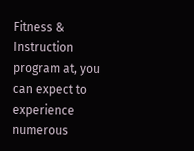Fitness & Instruction program at, you can expect to experience numerous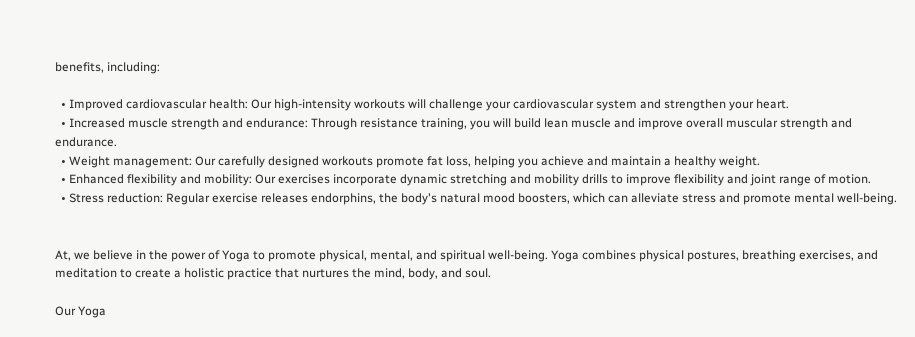benefits, including:

  • Improved cardiovascular health: Our high-intensity workouts will challenge your cardiovascular system and strengthen your heart.
  • Increased muscle strength and endurance: Through resistance training, you will build lean muscle and improve overall muscular strength and endurance.
  • Weight management: Our carefully designed workouts promote fat loss, helping you achieve and maintain a healthy weight.
  • Enhanced flexibility and mobility: Our exercises incorporate dynamic stretching and mobility drills to improve flexibility and joint range of motion.
  • Stress reduction: Regular exercise releases endorphins, the body's natural mood boosters, which can alleviate stress and promote mental well-being.


At, we believe in the power of Yoga to promote physical, mental, and spiritual well-being. Yoga combines physical postures, breathing exercises, and meditation to create a holistic practice that nurtures the mind, body, and soul.

Our Yoga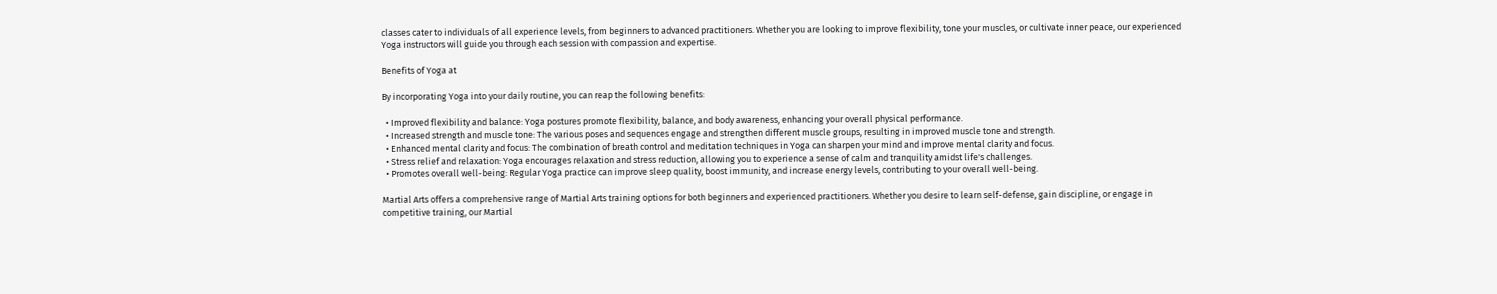classes cater to individuals of all experience levels, from beginners to advanced practitioners. Whether you are looking to improve flexibility, tone your muscles, or cultivate inner peace, our experienced Yoga instructors will guide you through each session with compassion and expertise.

Benefits of Yoga at

By incorporating Yoga into your daily routine, you can reap the following benefits:

  • Improved flexibility and balance: Yoga postures promote flexibility, balance, and body awareness, enhancing your overall physical performance.
  • Increased strength and muscle tone: The various poses and sequences engage and strengthen different muscle groups, resulting in improved muscle tone and strength.
  • Enhanced mental clarity and focus: The combination of breath control and meditation techniques in Yoga can sharpen your mind and improve mental clarity and focus.
  • Stress relief and relaxation: Yoga encourages relaxation and stress reduction, allowing you to experience a sense of calm and tranquility amidst life's challenges.
  • Promotes overall well-being: Regular Yoga practice can improve sleep quality, boost immunity, and increase energy levels, contributing to your overall well-being.

Martial Arts offers a comprehensive range of Martial Arts training options for both beginners and experienced practitioners. Whether you desire to learn self-defense, gain discipline, or engage in competitive training, our Martial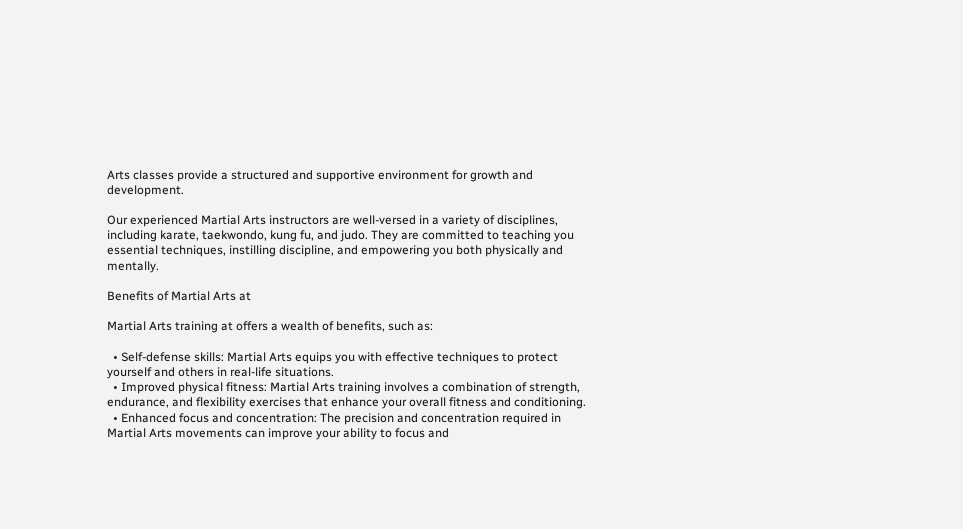Arts classes provide a structured and supportive environment for growth and development.

Our experienced Martial Arts instructors are well-versed in a variety of disciplines, including karate, taekwondo, kung fu, and judo. They are committed to teaching you essential techniques, instilling discipline, and empowering you both physically and mentally.

Benefits of Martial Arts at

Martial Arts training at offers a wealth of benefits, such as:

  • Self-defense skills: Martial Arts equips you with effective techniques to protect yourself and others in real-life situations.
  • Improved physical fitness: Martial Arts training involves a combination of strength, endurance, and flexibility exercises that enhance your overall fitness and conditioning.
  • Enhanced focus and concentration: The precision and concentration required in Martial Arts movements can improve your ability to focus and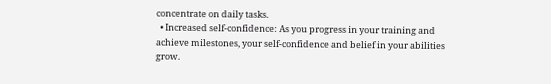concentrate on daily tasks.
  • Increased self-confidence: As you progress in your training and achieve milestones, your self-confidence and belief in your abilities grow.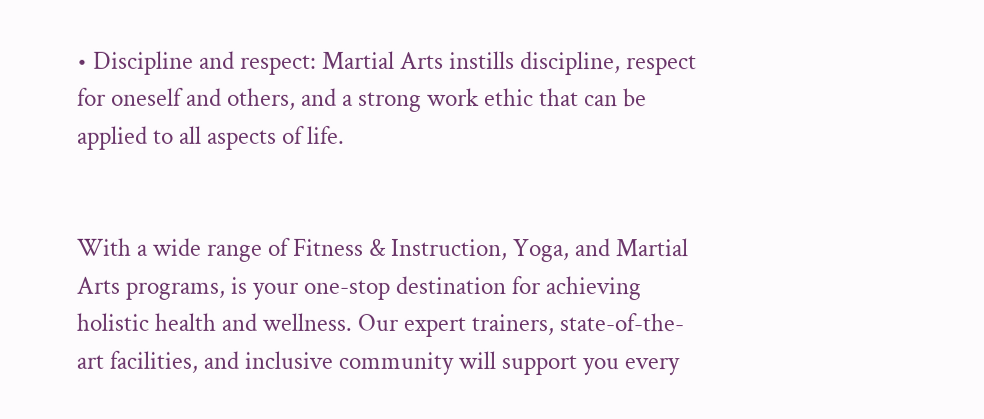• Discipline and respect: Martial Arts instills discipline, respect for oneself and others, and a strong work ethic that can be applied to all aspects of life.


With a wide range of Fitness & Instruction, Yoga, and Martial Arts programs, is your one-stop destination for achieving holistic health and wellness. Our expert trainers, state-of-the-art facilities, and inclusive community will support you every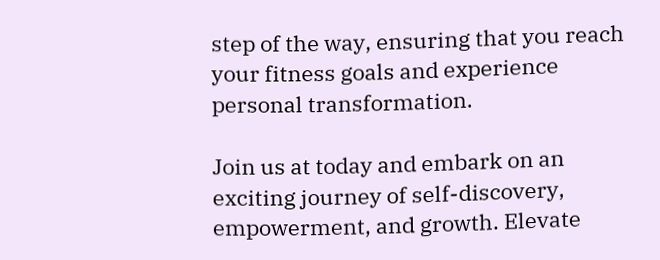step of the way, ensuring that you reach your fitness goals and experience personal transformation.

Join us at today and embark on an exciting journey of self-discovery, empowerment, and growth. Elevate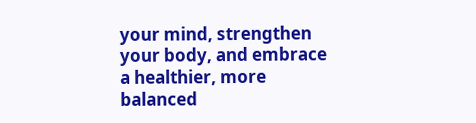your mind, strengthen your body, and embrace a healthier, more balanced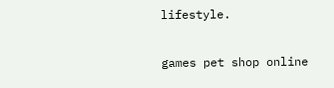lifestyle.

games pet shop online